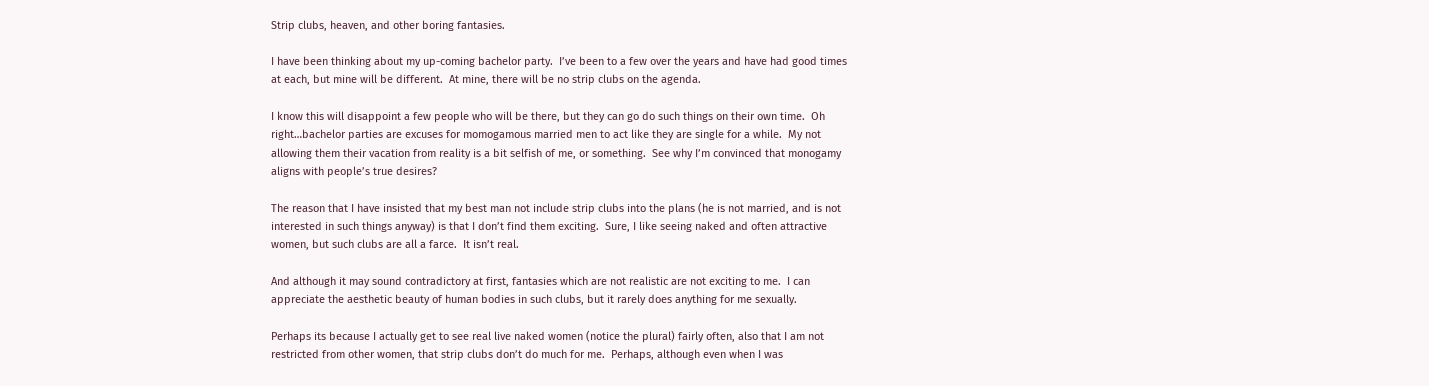Strip clubs, heaven, and other boring fantasies.

I have been thinking about my up-coming bachelor party.  I’ve been to a few over the years and have had good times at each, but mine will be different.  At mine, there will be no strip clubs on the agenda.

I know this will disappoint a few people who will be there, but they can go do such things on their own time.  Oh right…bachelor parties are excuses for momogamous married men to act like they are single for a while.  My not allowing them their vacation from reality is a bit selfish of me, or something.  See why I’m convinced that monogamy aligns with people’s true desires?

The reason that I have insisted that my best man not include strip clubs into the plans (he is not married, and is not interested in such things anyway) is that I don’t find them exciting.  Sure, I like seeing naked and often attractive women, but such clubs are all a farce.  It isn’t real.

And although it may sound contradictory at first, fantasies which are not realistic are not exciting to me.  I can appreciate the aesthetic beauty of human bodies in such clubs, but it rarely does anything for me sexually.

Perhaps its because I actually get to see real live naked women (notice the plural) fairly often, also that I am not restricted from other women, that strip clubs don’t do much for me.  Perhaps, although even when I was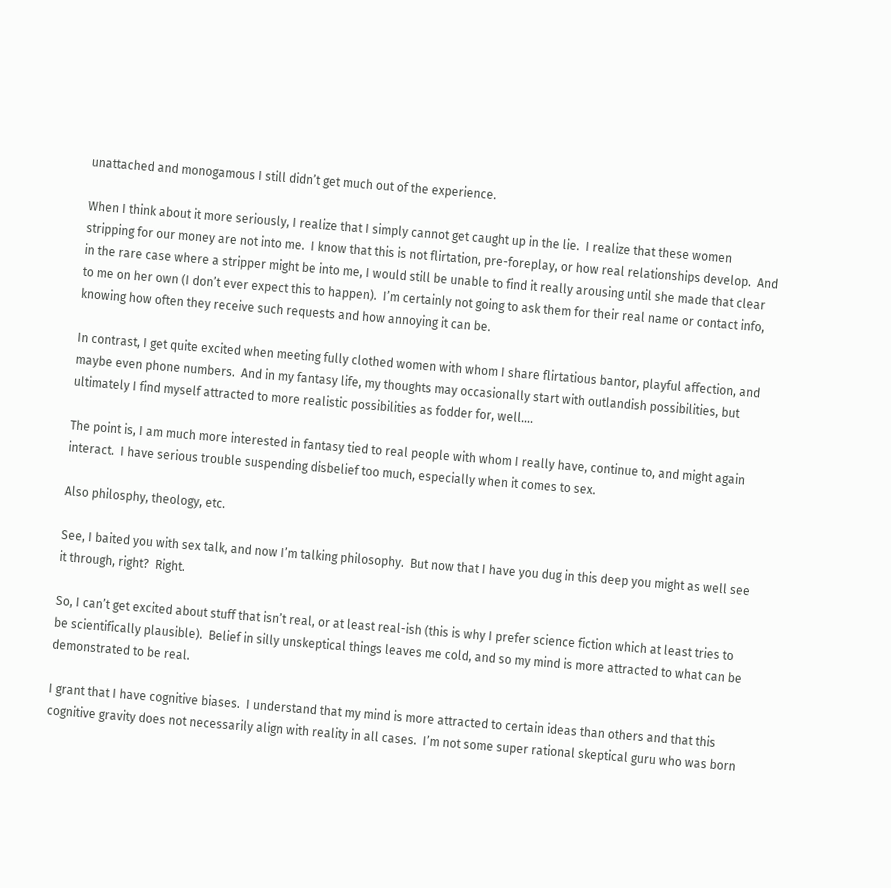unattached and monogamous I still didn’t get much out of the experience.

When I think about it more seriously, I realize that I simply cannot get caught up in the lie.  I realize that these women stripping for our money are not into me.  I know that this is not flirtation, pre-foreplay, or how real relationships develop.  And in the rare case where a stripper might be into me, I would still be unable to find it really arousing until she made that clear to me on her own (I don’t ever expect this to happen).  I’m certainly not going to ask them for their real name or contact info, knowing how often they receive such requests and how annoying it can be.

In contrast, I get quite excited when meeting fully clothed women with whom I share flirtatious bantor, playful affection, and maybe even phone numbers.  And in my fantasy life, my thoughts may occasionally start with outlandish possibilities, but ultimately I find myself attracted to more realistic possibilities as fodder for, well….

The point is, I am much more interested in fantasy tied to real people with whom I really have, continue to, and might again interact.  I have serious trouble suspending disbelief too much, especially when it comes to sex.

Also philosphy, theology, etc.

See, I baited you with sex talk, and now I’m talking philosophy.  But now that I have you dug in this deep you might as well see it through, right?  Right.

So, I can’t get excited about stuff that isn’t real, or at least real-ish (this is why I prefer science fiction which at least tries to be scientifically plausible).  Belief in silly unskeptical things leaves me cold, and so my mind is more attracted to what can be demonstrated to be real.

I grant that I have cognitive biases.  I understand that my mind is more attracted to certain ideas than others and that this cognitive gravity does not necessarily align with reality in all cases.  I’m not some super rational skeptical guru who was born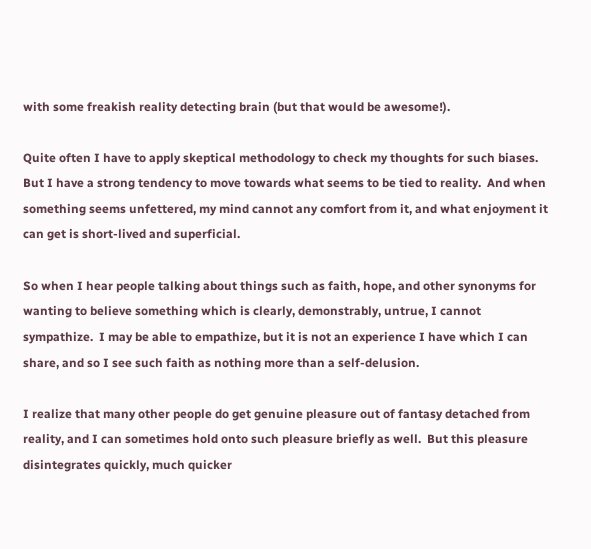with some freakish reality detecting brain (but that would be awesome!).

Quite often I have to apply skeptical methodology to check my thoughts for such biases.  But I have a strong tendency to move towards what seems to be tied to reality.  And when something seems unfettered, my mind cannot any comfort from it, and what enjoyment it can get is short-lived and superficial.

So when I hear people talking about things such as faith, hope, and other synonyms for wanting to believe something which is clearly, demonstrably, untrue, I cannot sympathize.  I may be able to empathize, but it is not an experience I have which I can share, and so I see such faith as nothing more than a self-delusion.

I realize that many other people do get genuine pleasure out of fantasy detached from reality, and I can sometimes hold onto such pleasure briefly as well.  But this pleasure disintegrates quickly, much quicker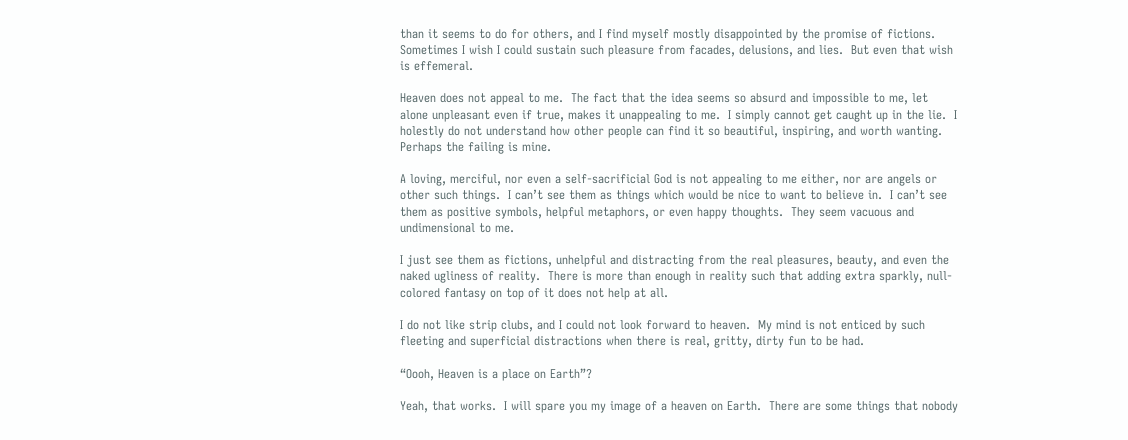than it seems to do for others, and I find myself mostly disappointed by the promise of fictions.  Sometimes I wish I could sustain such pleasure from facades, delusions, and lies.  But even that wish is effemeral.

Heaven does not appeal to me.  The fact that the idea seems so absurd and impossible to me, let alone unpleasant even if true, makes it unappealing to me.  I simply cannot get caught up in the lie.  I holestly do not understand how other people can find it so beautiful, inspiring, and worth wanting.  Perhaps the failing is mine.

A loving, merciful, nor even a self-sacrificial God is not appealing to me either, nor are angels or other such things.  I can’t see them as things which would be nice to want to believe in.  I can’t see them as positive symbols, helpful metaphors, or even happy thoughts.  They seem vacuous and undimensional to me.

I just see them as fictions, unhelpful and distracting from the real pleasures, beauty, and even the naked ugliness of reality.  There is more than enough in reality such that adding extra sparkly, null-colored fantasy on top of it does not help at all.

I do not like strip clubs, and I could not look forward to heaven.  My mind is not enticed by such fleeting and superficial distractions when there is real, gritty, dirty fun to be had.

“Oooh, Heaven is a place on Earth”?

Yeah, that works.  I will spare you my image of a heaven on Earth.  There are some things that nobody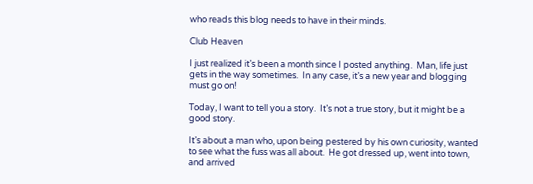who reads this blog needs to have in their minds.

Club Heaven

I just realized it’s been a month since I posted anything.  Man, life just gets in the way sometimes.  In any case, it’s a new year and blogging must go on!

Today, I want to tell you a story.  It’s not a true story, but it might be a good story.

It’s about a man who, upon being pestered by his own curiosity, wanted to see what the fuss was all about.  He got dressed up, went into town, and arrived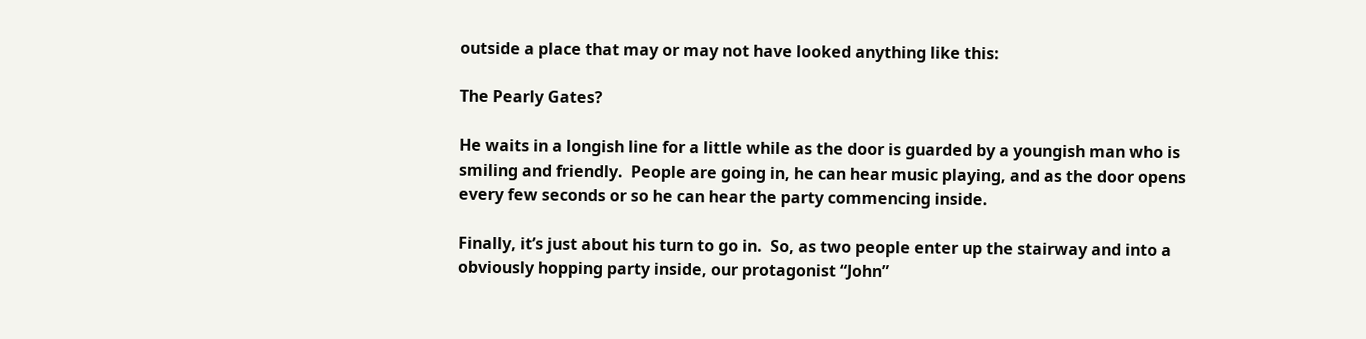outside a place that may or may not have looked anything like this:

The Pearly Gates?

He waits in a longish line for a little while as the door is guarded by a youngish man who is smiling and friendly.  People are going in, he can hear music playing, and as the door opens every few seconds or so he can hear the party commencing inside.

Finally, it’s just about his turn to go in.  So, as two people enter up the stairway and into a obviously hopping party inside, our protagonist “John”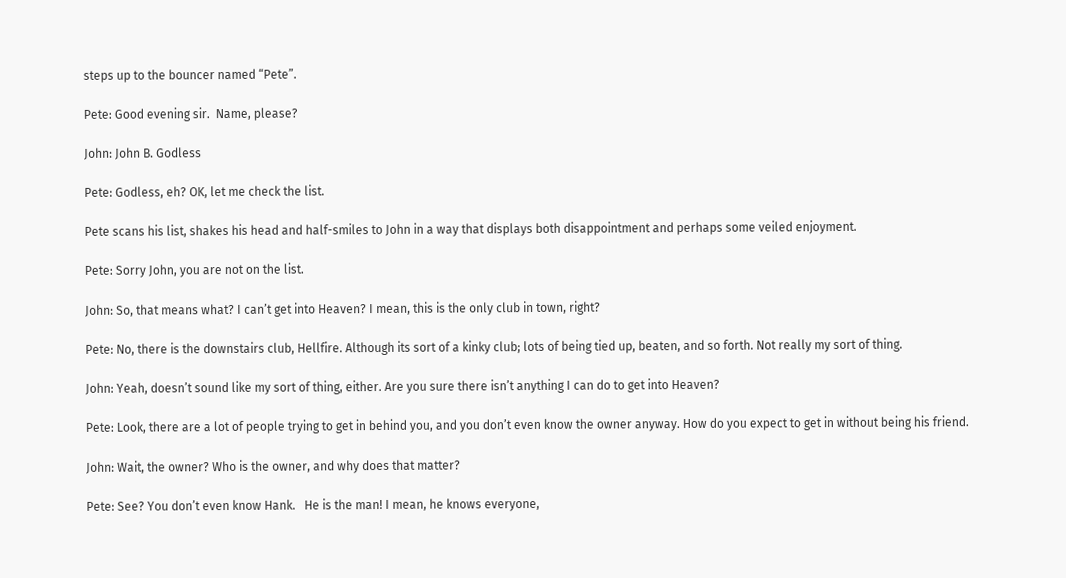steps up to the bouncer named “Pete”.

Pete: Good evening sir.  Name, please?

John: John B. Godless

Pete: Godless, eh? OK, let me check the list.

Pete scans his list, shakes his head and half-smiles to John in a way that displays both disappointment and perhaps some veiled enjoyment.

Pete: Sorry John, you are not on the list.

John: So, that means what? I can’t get into Heaven? I mean, this is the only club in town, right?

Pete: No, there is the downstairs club, Hellfire. Although its sort of a kinky club; lots of being tied up, beaten, and so forth. Not really my sort of thing.

John: Yeah, doesn’t sound like my sort of thing, either. Are you sure there isn’t anything I can do to get into Heaven?

Pete: Look, there are a lot of people trying to get in behind you, and you don’t even know the owner anyway. How do you expect to get in without being his friend.

John: Wait, the owner? Who is the owner, and why does that matter?

Pete: See? You don’t even know Hank.   He is the man! I mean, he knows everyone,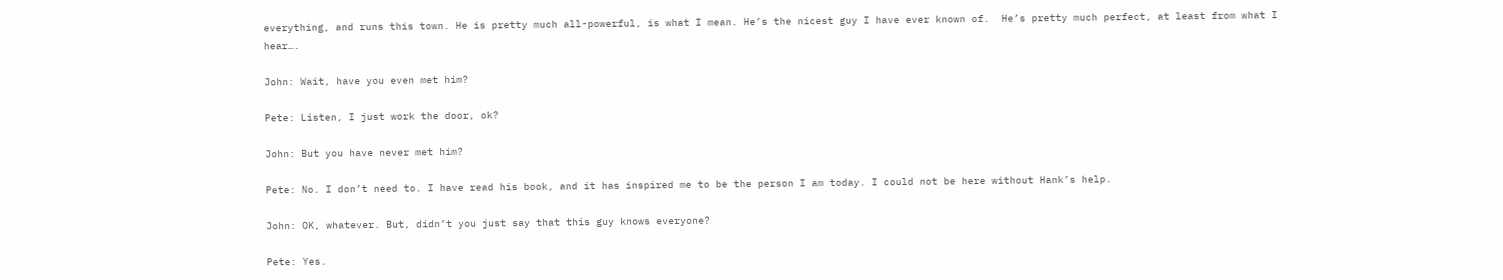everything, and runs this town. He is pretty much all-powerful, is what I mean. He’s the nicest guy I have ever known of.  He’s pretty much perfect, at least from what I hear….

John: Wait, have you even met him?

Pete: Listen, I just work the door, ok?

John: But you have never met him?

Pete: No. I don’t need to. I have read his book, and it has inspired me to be the person I am today. I could not be here without Hank’s help.

John: OK, whatever. But, didn’t you just say that this guy knows everyone?

Pete: Yes.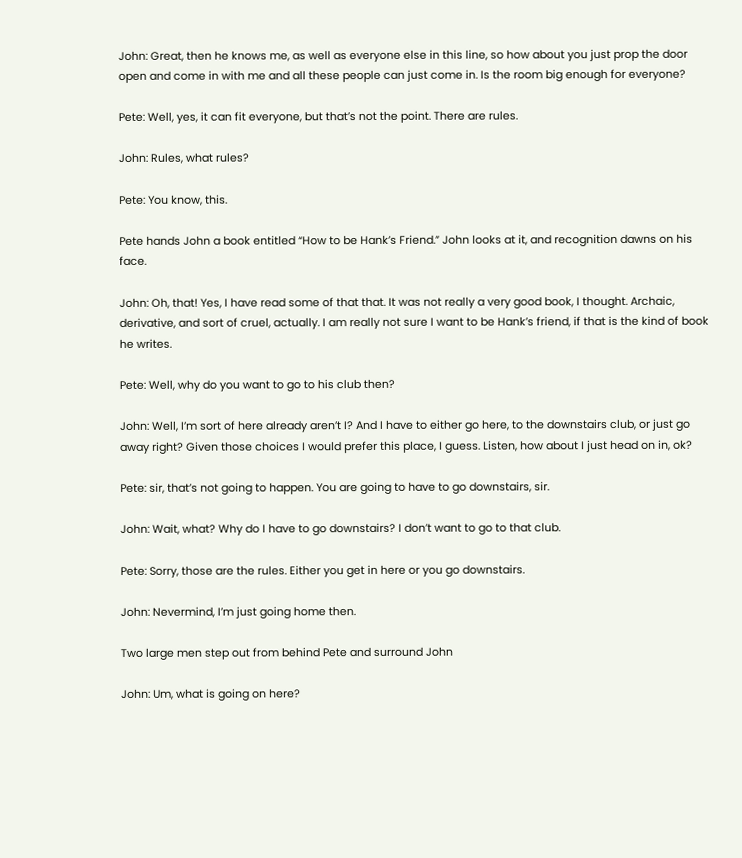John: Great, then he knows me, as well as everyone else in this line, so how about you just prop the door open and come in with me and all these people can just come in. Is the room big enough for everyone?

Pete: Well, yes, it can fit everyone, but that’s not the point. There are rules.

John: Rules, what rules?

Pete: You know, this.

Pete hands John a book entitled “How to be Hank’s Friend.” John looks at it, and recognition dawns on his face.

John: Oh, that! Yes, I have read some of that that. It was not really a very good book, I thought. Archaic, derivative, and sort of cruel, actually. I am really not sure I want to be Hank’s friend, if that is the kind of book he writes.

Pete: Well, why do you want to go to his club then?

John: Well, I’m sort of here already aren’t I? And I have to either go here, to the downstairs club, or just go away right? Given those choices I would prefer this place, I guess. Listen, how about I just head on in, ok?

Pete: sir, that’s not going to happen. You are going to have to go downstairs, sir.

John: Wait, what? Why do I have to go downstairs? I don’t want to go to that club.

Pete: Sorry, those are the rules. Either you get in here or you go downstairs.

John: Nevermind, I’m just going home then.

Two large men step out from behind Pete and surround John

John: Um, what is going on here?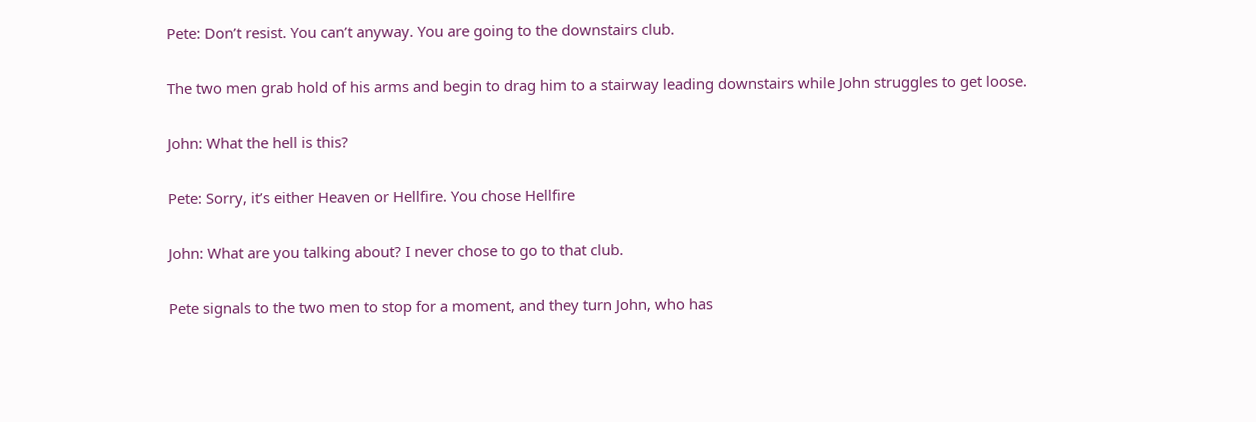Pete: Don’t resist. You can’t anyway. You are going to the downstairs club.

The two men grab hold of his arms and begin to drag him to a stairway leading downstairs while John struggles to get loose.

John: What the hell is this?

Pete: Sorry, it’s either Heaven or Hellfire. You chose Hellfire

John: What are you talking about? I never chose to go to that club.

Pete signals to the two men to stop for a moment, and they turn John, who has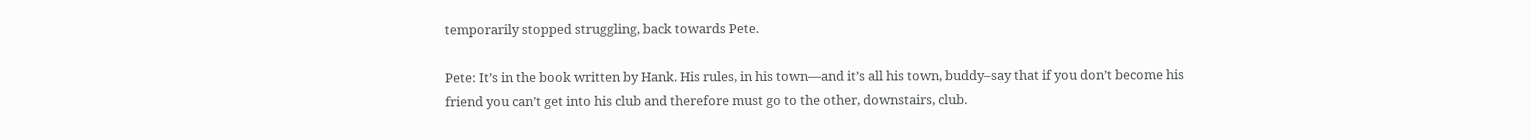temporarily stopped struggling, back towards Pete.

Pete: It’s in the book written by Hank. His rules, in his town—and it’s all his town, buddy–say that if you don’t become his friend you can’t get into his club and therefore must go to the other, downstairs, club.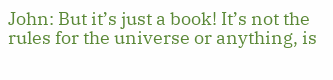John: But it’s just a book! It’s not the rules for the universe or anything, is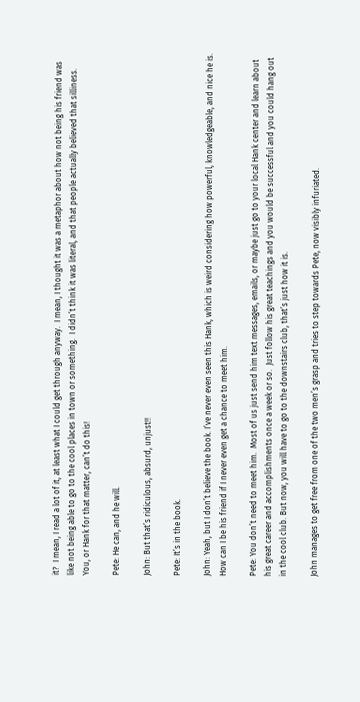it?  I mean, I read a lot of it, at least what I could get through anyway.  I mean, I thought it was a metaphor about how not being his friend was like not being able to go to the cool places in town or something.  I didn’t think it was literal, and that people actually believed that silliness.  You, or Hank for that matter, can’t do this!

Pete: He can, and he will.

John: But that’s ridiculous, absurd, unjust!!

Pete: It’s in the book.

John: Yeah, but I don’t believe the book. I’ve never even seen this Hank, which is weird considering how powerful, knowledgeable, and nice he is. How can I be his friend if I never even get a chance to meet him.

Pete: You don’t need to meet him.  Most of us just send him text messages, emails, or maybe just go to your local Hank center and learn about his great career and accomplishments once a week or so.  Just follow his great teachings and you would be successful and you could hang out in the cool club. But now, you will have to go to the downstairs club, that’s just how it is.

John manages to get free from one of the two men’s grasp and tries to step towards Pete, now visibly infuriated.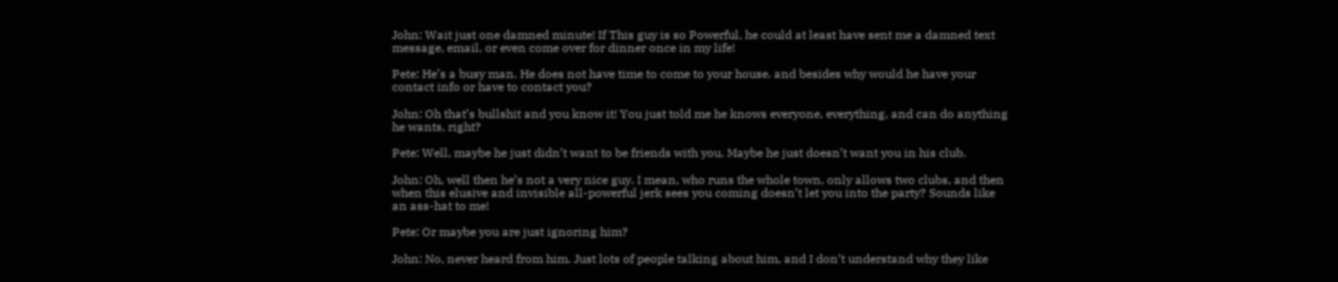John: Wait just one damned minute! If This guy is so Powerful, he could at least have sent me a damned text message, email, or even come over for dinner once in my life!

Pete: He’s a busy man. He does not have time to come to your house. and besides why would he have your contact info or have to contact you?

John: Oh that’s bullshit and you know it! You just told me he knows everyone, everything, and can do anything he wants, right?

Pete: Well, maybe he just didn’t want to be friends with you. Maybe he just doesn’t want you in his club.

John: Oh, well then he’s not a very nice guy. I mean, who runs the whole town, only allows two clubs, and then when this elusive and invisible all-powerful jerk sees you coming doesn’t let you into the party? Sounds like an ass-hat to me!

Pete: Or maybe you are just ignoring him?

John: No, never heard from him. Just lots of people talking about him, and I don’t understand why they like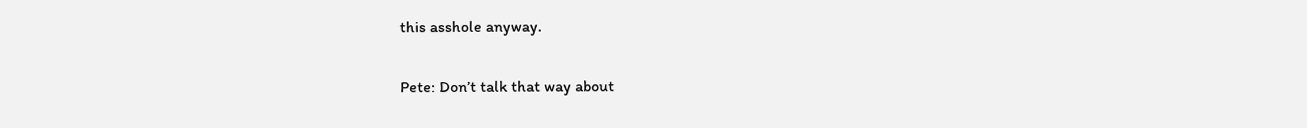this asshole anyway.

Pete: Don’t talk that way about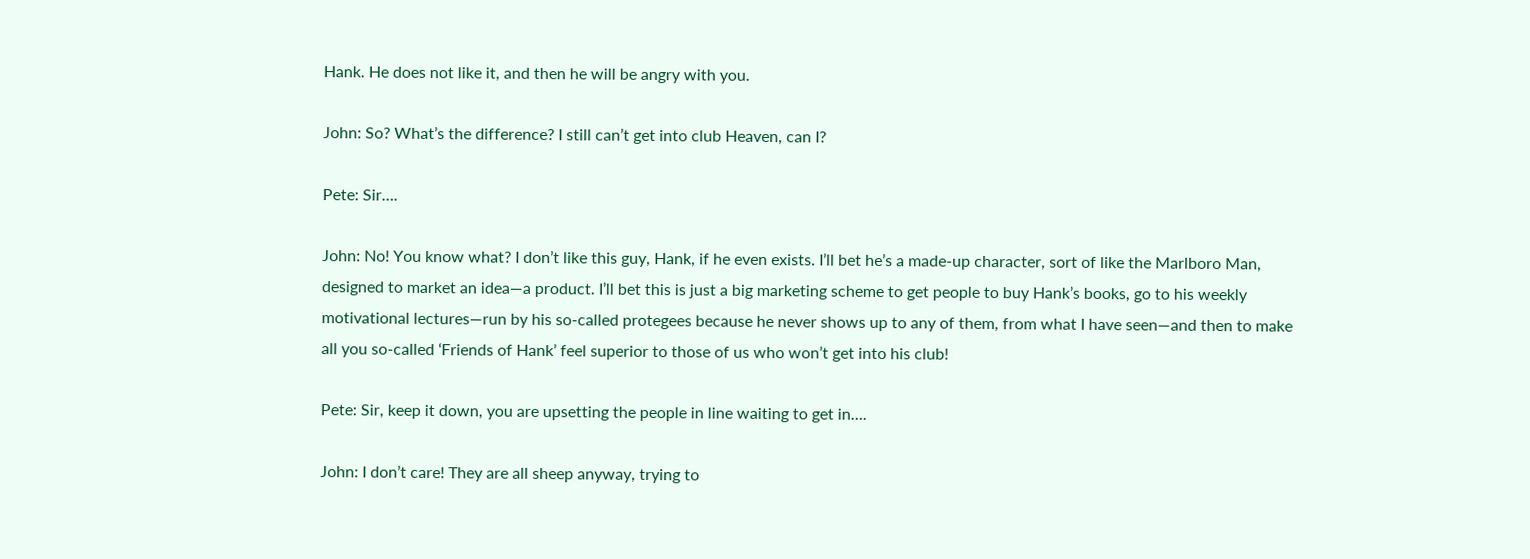Hank. He does not like it, and then he will be angry with you.

John: So? What’s the difference? I still can’t get into club Heaven, can I?

Pete: Sir….

John: No! You know what? I don’t like this guy, Hank, if he even exists. I’ll bet he’s a made-up character, sort of like the Marlboro Man, designed to market an idea—a product. I’ll bet this is just a big marketing scheme to get people to buy Hank’s books, go to his weekly motivational lectures—run by his so-called protegees because he never shows up to any of them, from what I have seen—and then to make all you so-called ‘Friends of Hank’ feel superior to those of us who won’t get into his club!

Pete: Sir, keep it down, you are upsetting the people in line waiting to get in….

John: I don’t care! They are all sheep anyway, trying to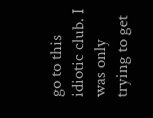go to this idiotic club. I was only trying to get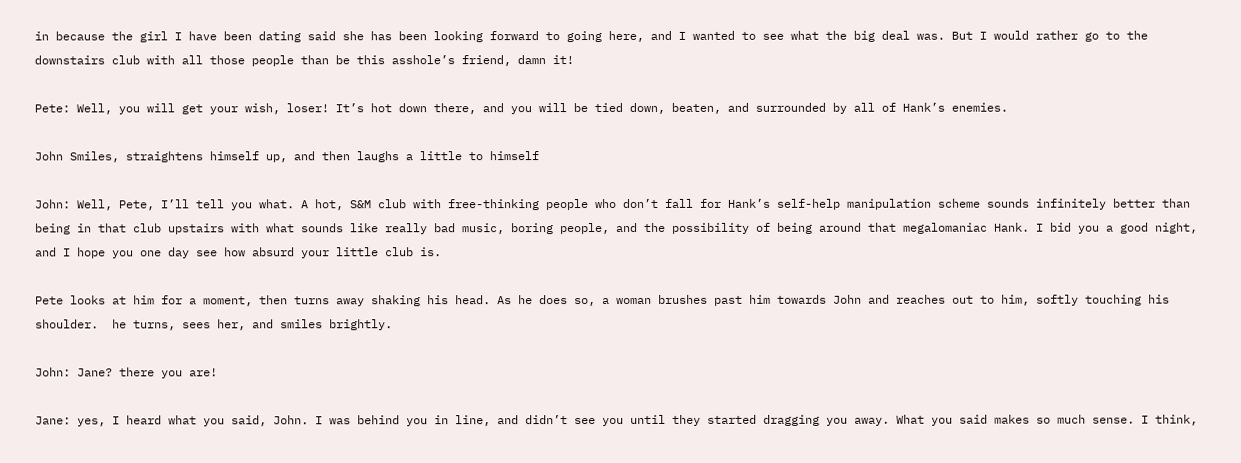in because the girl I have been dating said she has been looking forward to going here, and I wanted to see what the big deal was. But I would rather go to the downstairs club with all those people than be this asshole’s friend, damn it!

Pete: Well, you will get your wish, loser! It’s hot down there, and you will be tied down, beaten, and surrounded by all of Hank’s enemies.

John Smiles, straightens himself up, and then laughs a little to himself

John: Well, Pete, I’ll tell you what. A hot, S&M club with free-thinking people who don’t fall for Hank’s self-help manipulation scheme sounds infinitely better than being in that club upstairs with what sounds like really bad music, boring people, and the possibility of being around that megalomaniac Hank. I bid you a good night, and I hope you one day see how absurd your little club is.

Pete looks at him for a moment, then turns away shaking his head. As he does so, a woman brushes past him towards John and reaches out to him, softly touching his shoulder.  he turns, sees her, and smiles brightly.

John: Jane? there you are!

Jane: yes, I heard what you said, John. I was behind you in line, and didn’t see you until they started dragging you away. What you said makes so much sense. I think,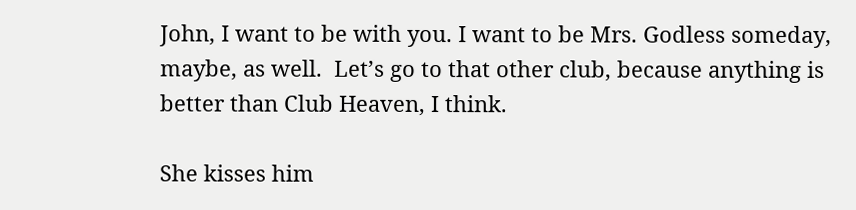John, I want to be with you. I want to be Mrs. Godless someday, maybe, as well.  Let’s go to that other club, because anything is better than Club Heaven, I think.

She kisses him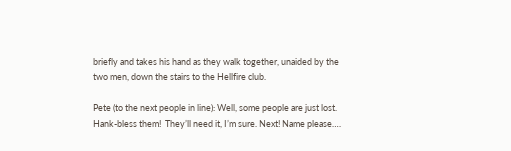briefly and takes his hand as they walk together, unaided by the two men, down the stairs to the Hellfire club.

Pete (to the next people in line): Well, some people are just lost. Hank-bless them!  They’ll need it, I’m sure. Next! Name please….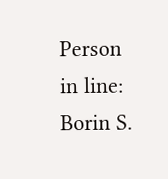Person in line: Borin S.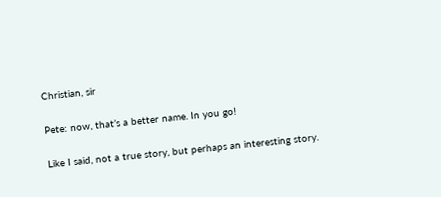Christian, sir

Pete: now, that’s a better name. In you go!

Like I said, not a true story, but perhaps an interesting story.